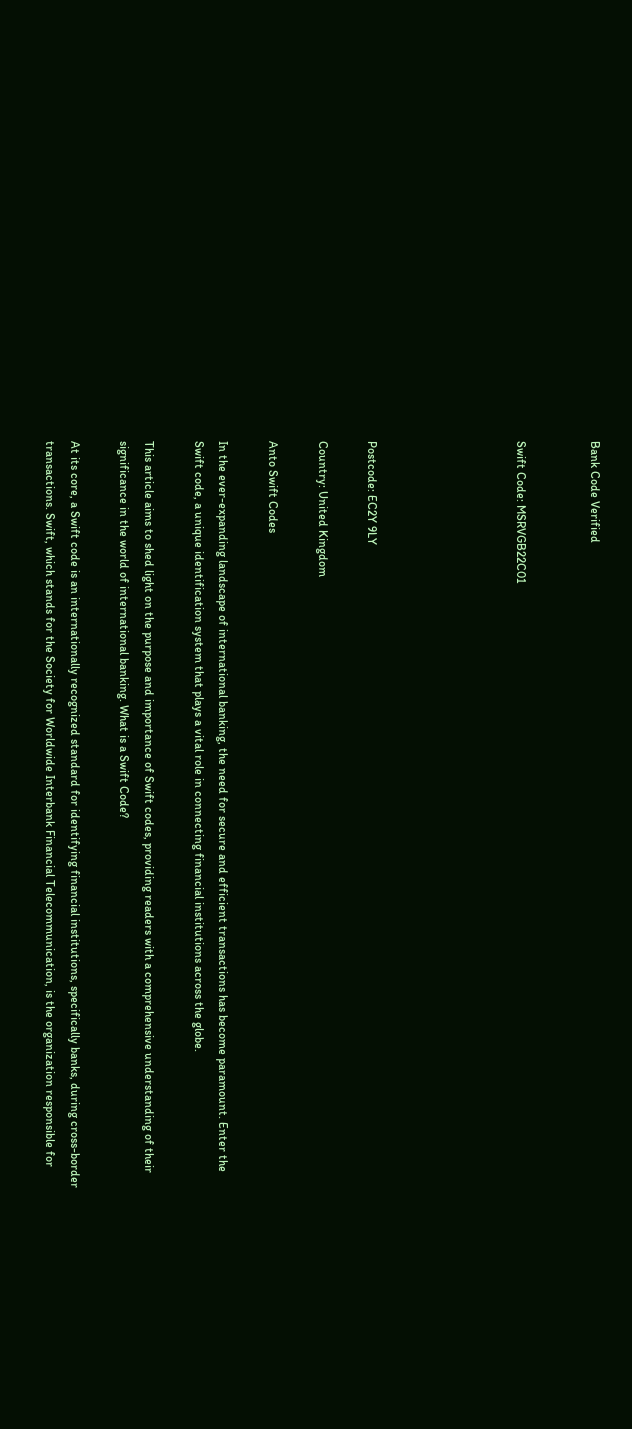Bank Code Verified


Swift Code: MSRVGB22C01





Postcode: EC2Y 9LY

Country: United Kingdom

Anto Swift Codes

In the ever-expanding landscape of international banking, the need for secure and efficient transactions has become paramount. Enter the Swift code, a unique identification system that plays a vital role in connecting financial institutions across the globe.

This article aims to shed light on the purpose and importance of Swift codes, providing readers with a comprehensive understanding of their significance in the world of international banking. What is a Swift Code?

At its core, a Swift code is an internationally recognized standard for identifying financial institutions, specifically banks, during cross-border transactions. Swift, which stands for the Society for Worldwide Interbank Financial Telecommunication, is the organization responsible for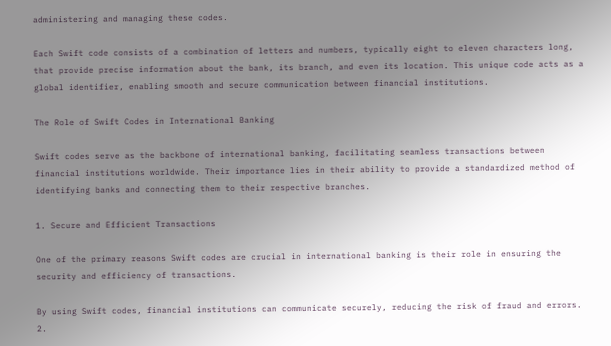administering and managing these codes.

Each Swift code consists of a combination of letters and numbers, typically eight to eleven characters long, that provide precise information about the bank, its branch, and even its location. This unique code acts as a global identifier, enabling smooth and secure communication between financial institutions.

The Role of Swift Codes in International Banking

Swift codes serve as the backbone of international banking, facilitating seamless transactions between financial institutions worldwide. Their importance lies in their ability to provide a standardized method of identifying banks and connecting them to their respective branches.

1. Secure and Efficient Transactions

One of the primary reasons Swift codes are crucial in international banking is their role in ensuring the security and efficiency of transactions.

By using Swift codes, financial institutions can communicate securely, reducing the risk of fraud and errors. 2.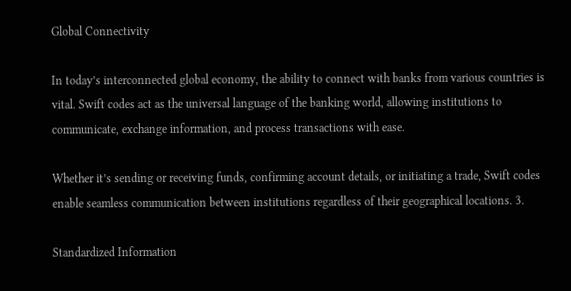Global Connectivity

In today’s interconnected global economy, the ability to connect with banks from various countries is vital. Swift codes act as the universal language of the banking world, allowing institutions to communicate, exchange information, and process transactions with ease.

Whether it’s sending or receiving funds, confirming account details, or initiating a trade, Swift codes enable seamless communication between institutions regardless of their geographical locations. 3.

Standardized Information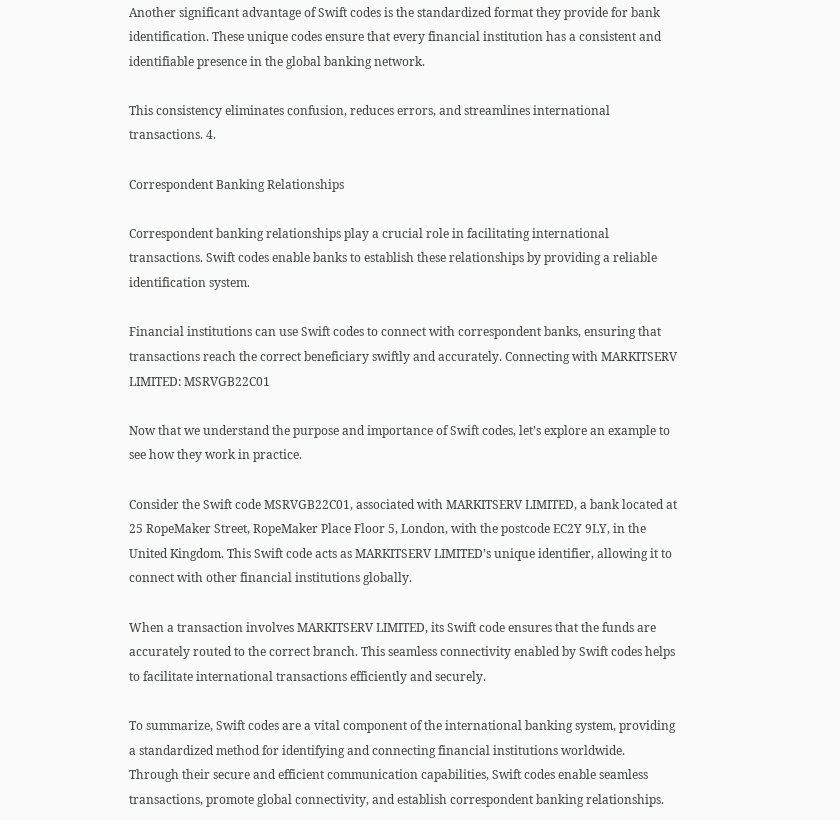Another significant advantage of Swift codes is the standardized format they provide for bank identification. These unique codes ensure that every financial institution has a consistent and identifiable presence in the global banking network.

This consistency eliminates confusion, reduces errors, and streamlines international transactions. 4.

Correspondent Banking Relationships

Correspondent banking relationships play a crucial role in facilitating international transactions. Swift codes enable banks to establish these relationships by providing a reliable identification system.

Financial institutions can use Swift codes to connect with correspondent banks, ensuring that transactions reach the correct beneficiary swiftly and accurately. Connecting with MARKITSERV LIMITED: MSRVGB22C01

Now that we understand the purpose and importance of Swift codes, let’s explore an example to see how they work in practice.

Consider the Swift code MSRVGB22C01, associated with MARKITSERV LIMITED, a bank located at 25 RopeMaker Street, RopeMaker Place Floor 5, London, with the postcode EC2Y 9LY, in the United Kingdom. This Swift code acts as MARKITSERV LIMITED’s unique identifier, allowing it to connect with other financial institutions globally.

When a transaction involves MARKITSERV LIMITED, its Swift code ensures that the funds are accurately routed to the correct branch. This seamless connectivity enabled by Swift codes helps to facilitate international transactions efficiently and securely.

To summarize, Swift codes are a vital component of the international banking system, providing a standardized method for identifying and connecting financial institutions worldwide. Through their secure and efficient communication capabilities, Swift codes enable seamless transactions, promote global connectivity, and establish correspondent banking relationships.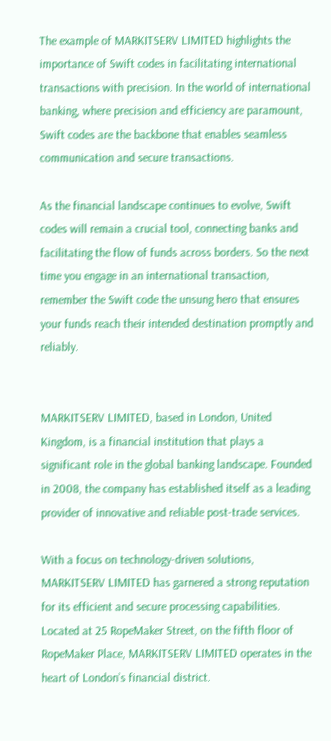The example of MARKITSERV LIMITED highlights the importance of Swift codes in facilitating international transactions with precision. In the world of international banking, where precision and efficiency are paramount, Swift codes are the backbone that enables seamless communication and secure transactions.

As the financial landscape continues to evolve, Swift codes will remain a crucial tool, connecting banks and facilitating the flow of funds across borders. So the next time you engage in an international transaction, remember the Swift code the unsung hero that ensures your funds reach their intended destination promptly and reliably.


MARKITSERV LIMITED, based in London, United Kingdom, is a financial institution that plays a significant role in the global banking landscape. Founded in 2008, the company has established itself as a leading provider of innovative and reliable post-trade services.

With a focus on technology-driven solutions, MARKITSERV LIMITED has garnered a strong reputation for its efficient and secure processing capabilities. Located at 25 RopeMaker Street, on the fifth floor of RopeMaker Place, MARKITSERV LIMITED operates in the heart of London’s financial district.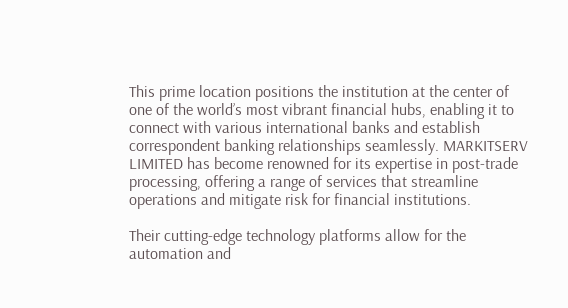This prime location positions the institution at the center of one of the world’s most vibrant financial hubs, enabling it to connect with various international banks and establish correspondent banking relationships seamlessly. MARKITSERV LIMITED has become renowned for its expertise in post-trade processing, offering a range of services that streamline operations and mitigate risk for financial institutions.

Their cutting-edge technology platforms allow for the automation and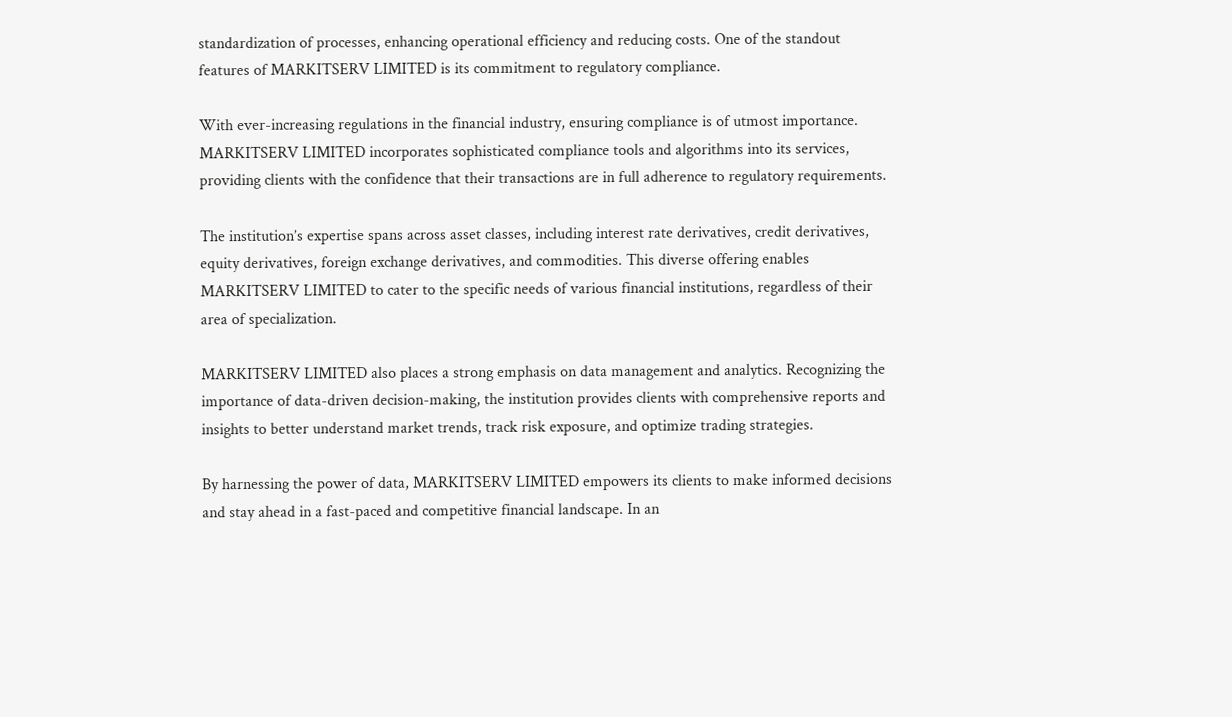standardization of processes, enhancing operational efficiency and reducing costs. One of the standout features of MARKITSERV LIMITED is its commitment to regulatory compliance.

With ever-increasing regulations in the financial industry, ensuring compliance is of utmost importance. MARKITSERV LIMITED incorporates sophisticated compliance tools and algorithms into its services, providing clients with the confidence that their transactions are in full adherence to regulatory requirements.

The institution’s expertise spans across asset classes, including interest rate derivatives, credit derivatives, equity derivatives, foreign exchange derivatives, and commodities. This diverse offering enables MARKITSERV LIMITED to cater to the specific needs of various financial institutions, regardless of their area of specialization.

MARKITSERV LIMITED also places a strong emphasis on data management and analytics. Recognizing the importance of data-driven decision-making, the institution provides clients with comprehensive reports and insights to better understand market trends, track risk exposure, and optimize trading strategies.

By harnessing the power of data, MARKITSERV LIMITED empowers its clients to make informed decisions and stay ahead in a fast-paced and competitive financial landscape. In an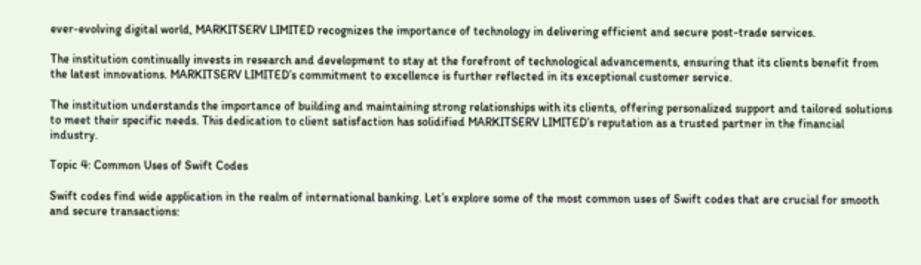ever-evolving digital world, MARKITSERV LIMITED recognizes the importance of technology in delivering efficient and secure post-trade services.

The institution continually invests in research and development to stay at the forefront of technological advancements, ensuring that its clients benefit from the latest innovations. MARKITSERV LIMITED’s commitment to excellence is further reflected in its exceptional customer service.

The institution understands the importance of building and maintaining strong relationships with its clients, offering personalized support and tailored solutions to meet their specific needs. This dedication to client satisfaction has solidified MARKITSERV LIMITED’s reputation as a trusted partner in the financial industry.

Topic 4: Common Uses of Swift Codes

Swift codes find wide application in the realm of international banking. Let’s explore some of the most common uses of Swift codes that are crucial for smooth and secure transactions: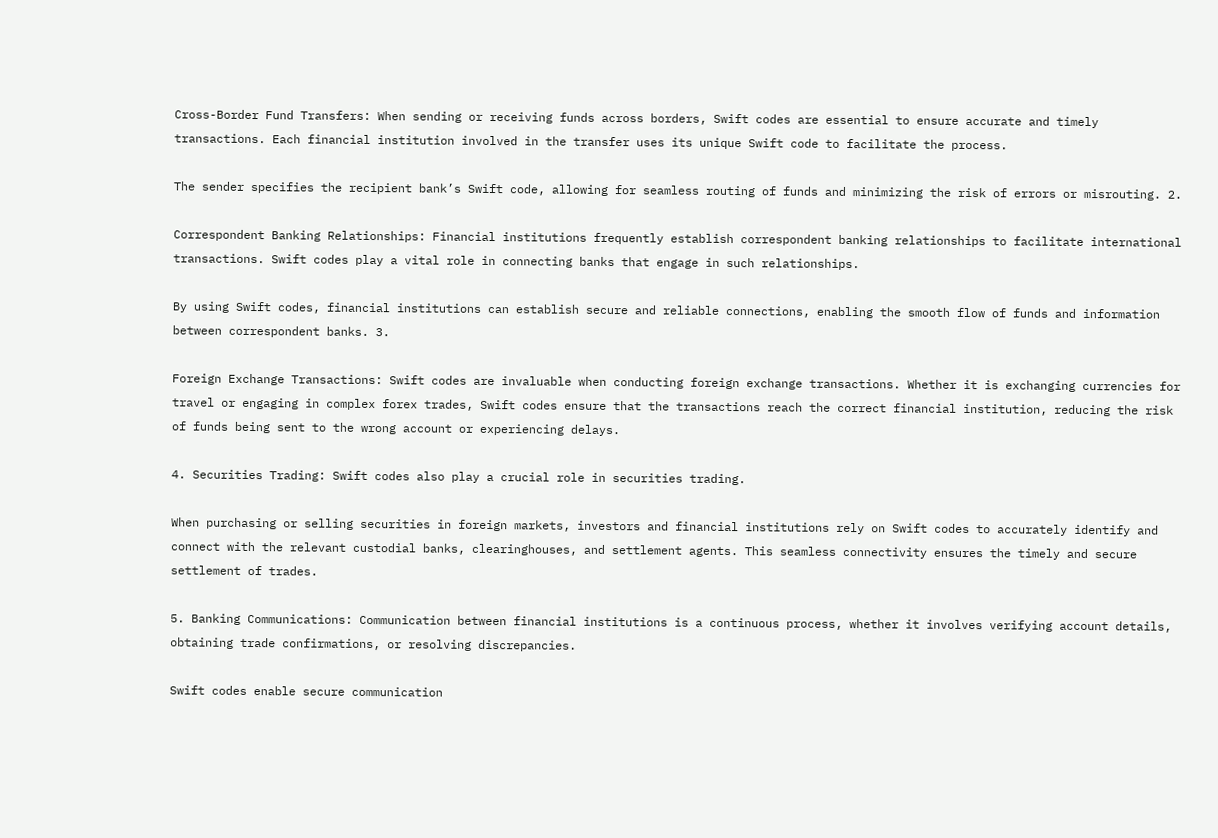Cross-Border Fund Transfers: When sending or receiving funds across borders, Swift codes are essential to ensure accurate and timely transactions. Each financial institution involved in the transfer uses its unique Swift code to facilitate the process.

The sender specifies the recipient bank’s Swift code, allowing for seamless routing of funds and minimizing the risk of errors or misrouting. 2.

Correspondent Banking Relationships: Financial institutions frequently establish correspondent banking relationships to facilitate international transactions. Swift codes play a vital role in connecting banks that engage in such relationships.

By using Swift codes, financial institutions can establish secure and reliable connections, enabling the smooth flow of funds and information between correspondent banks. 3.

Foreign Exchange Transactions: Swift codes are invaluable when conducting foreign exchange transactions. Whether it is exchanging currencies for travel or engaging in complex forex trades, Swift codes ensure that the transactions reach the correct financial institution, reducing the risk of funds being sent to the wrong account or experiencing delays.

4. Securities Trading: Swift codes also play a crucial role in securities trading.

When purchasing or selling securities in foreign markets, investors and financial institutions rely on Swift codes to accurately identify and connect with the relevant custodial banks, clearinghouses, and settlement agents. This seamless connectivity ensures the timely and secure settlement of trades.

5. Banking Communications: Communication between financial institutions is a continuous process, whether it involves verifying account details, obtaining trade confirmations, or resolving discrepancies.

Swift codes enable secure communication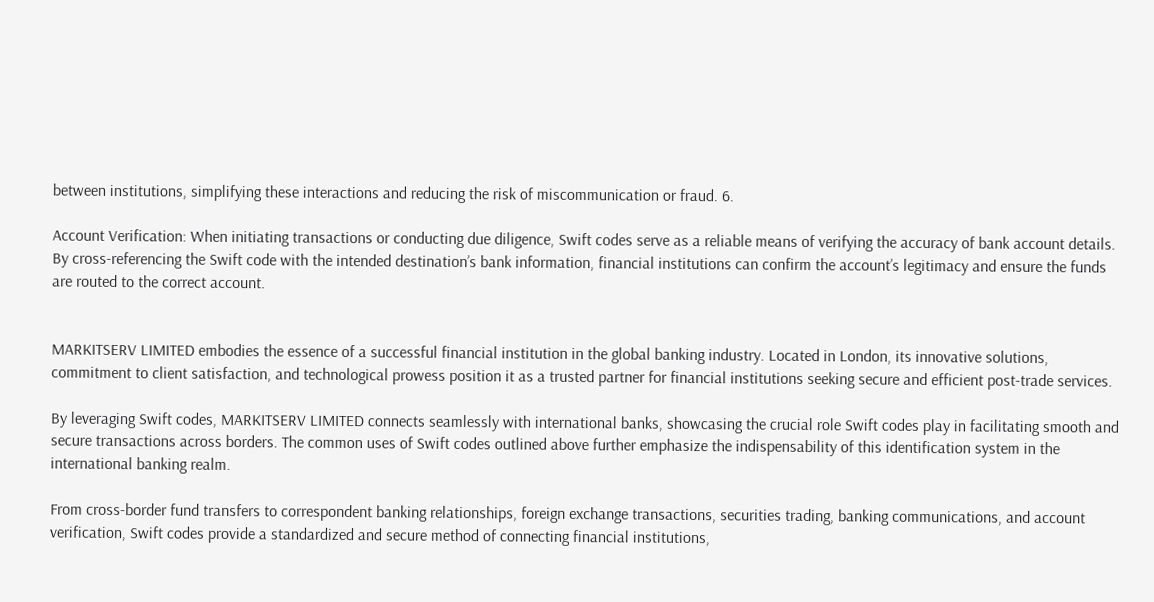between institutions, simplifying these interactions and reducing the risk of miscommunication or fraud. 6.

Account Verification: When initiating transactions or conducting due diligence, Swift codes serve as a reliable means of verifying the accuracy of bank account details. By cross-referencing the Swift code with the intended destination’s bank information, financial institutions can confirm the account’s legitimacy and ensure the funds are routed to the correct account.


MARKITSERV LIMITED embodies the essence of a successful financial institution in the global banking industry. Located in London, its innovative solutions, commitment to client satisfaction, and technological prowess position it as a trusted partner for financial institutions seeking secure and efficient post-trade services.

By leveraging Swift codes, MARKITSERV LIMITED connects seamlessly with international banks, showcasing the crucial role Swift codes play in facilitating smooth and secure transactions across borders. The common uses of Swift codes outlined above further emphasize the indispensability of this identification system in the international banking realm.

From cross-border fund transfers to correspondent banking relationships, foreign exchange transactions, securities trading, banking communications, and account verification, Swift codes provide a standardized and secure method of connecting financial institutions,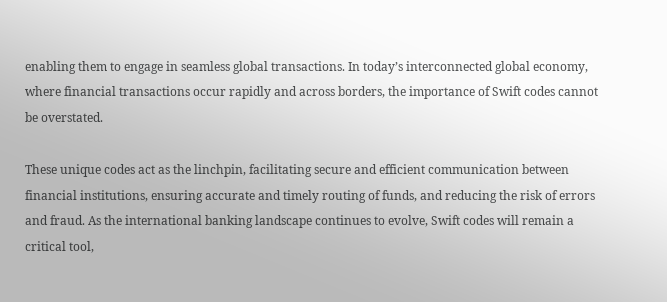enabling them to engage in seamless global transactions. In today’s interconnected global economy, where financial transactions occur rapidly and across borders, the importance of Swift codes cannot be overstated.

These unique codes act as the linchpin, facilitating secure and efficient communication between financial institutions, ensuring accurate and timely routing of funds, and reducing the risk of errors and fraud. As the international banking landscape continues to evolve, Swift codes will remain a critical tool,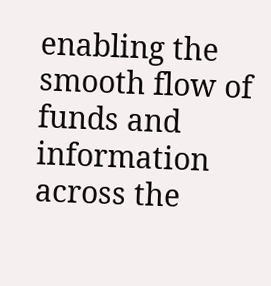enabling the smooth flow of funds and information across the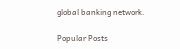global banking network.

Popular Posts